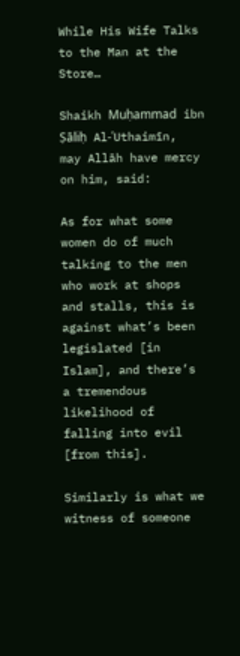While His Wife Talks to the Man at the Store…

Shaikh Muḥammad ibn Ṣāliḥ Al-ʿUthaimīn, may Allāh have mercy on him, said:

As for what some women do of much talking to the men who work at shops and stalls, this is against what’s been legislated [in Islam], and there’s a tremendous likelihood of falling into evil [from this].

Similarly is what we witness of someone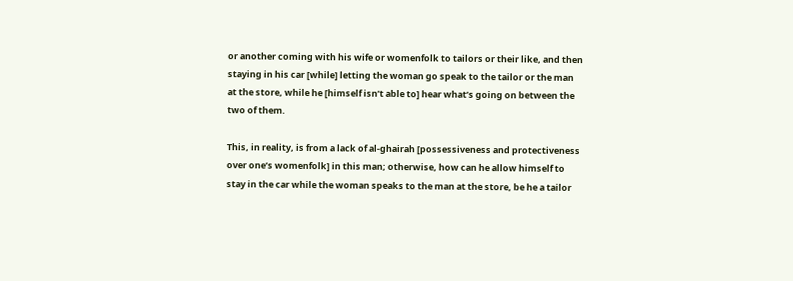or another coming with his wife or womenfolk to tailors or their like, and then staying in his car [while] letting the woman go speak to the tailor or the man at the store, while he [himself isn’t able to] hear what’s going on between the two of them.

This, in reality, is from a lack of al-ghairah [possessiveness and protectiveness over one’s womenfolk] in this man; otherwise, how can he allow himself to stay in the car while the woman speaks to the man at the store, be he a tailor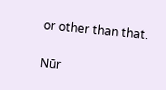or other than that.

Nūr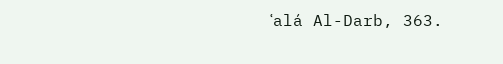ʿalá Al-Darb, 363.